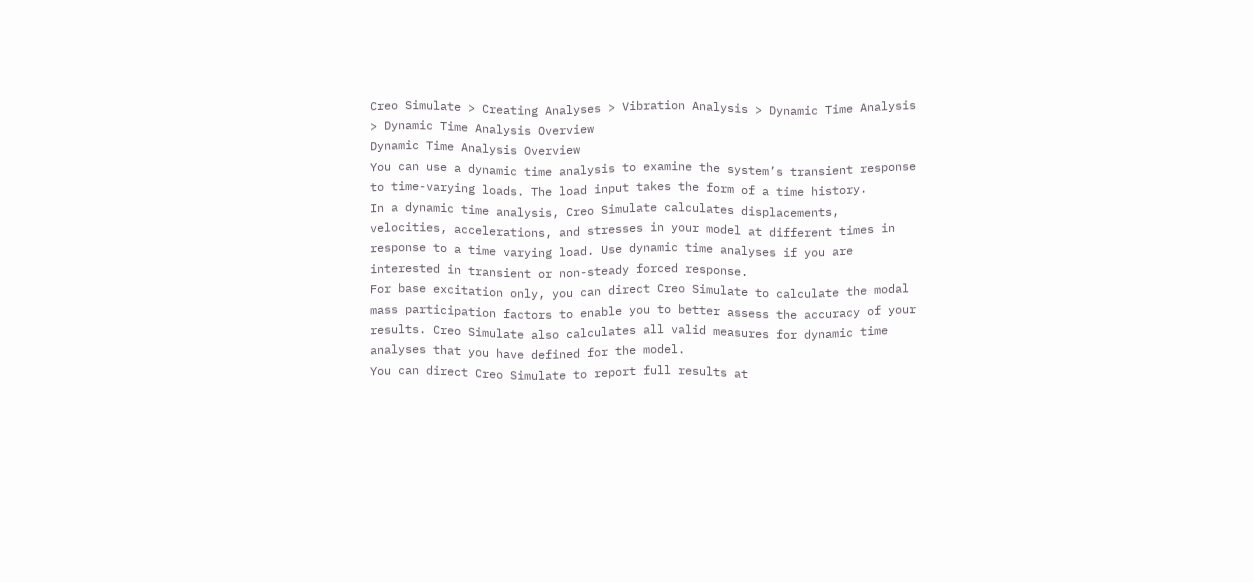Creo Simulate > Creating Analyses > Vibration Analysis > Dynamic Time Analysis > Dynamic Time Analysis Overview
Dynamic Time Analysis Overview
You can use a dynamic time analysis to examine the system’s transient response to time-varying loads. The load input takes the form of a time history.
In a dynamic time analysis, Creo Simulate calculates displacements, velocities, accelerations, and stresses in your model at different times in response to a time varying load. Use dynamic time analyses if you are interested in transient or non-steady forced response.
For base excitation only, you can direct Creo Simulate to calculate the modal mass participation factors to enable you to better assess the accuracy of your results. Creo Simulate also calculates all valid measures for dynamic time analyses that you have defined for the model.
You can direct Creo Simulate to report full results at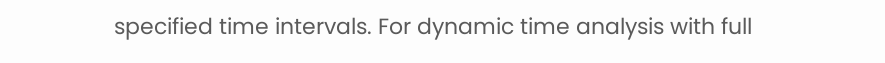specified time intervals. For dynamic time analysis with full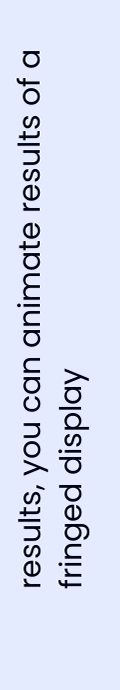results, you can animate results of a fringed display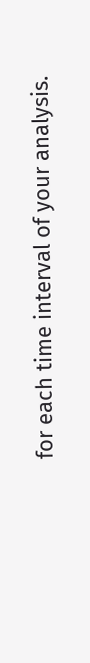for each time interval of your analysis.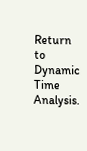Return to Dynamic Time Analysis.